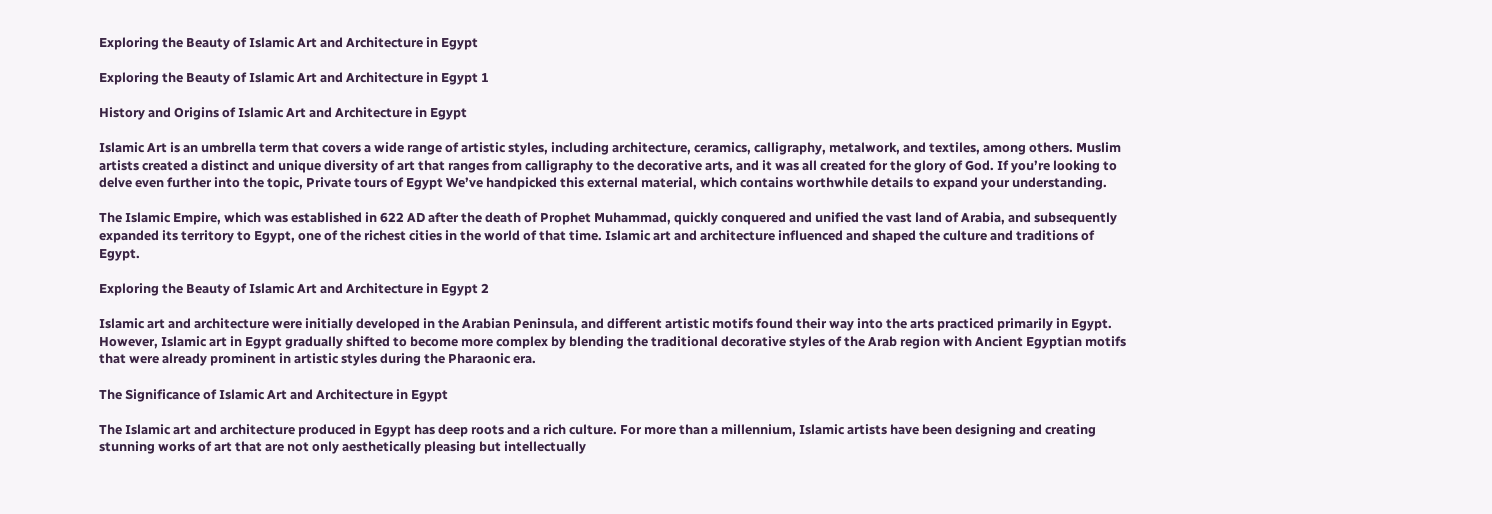Exploring the Beauty of Islamic Art and Architecture in Egypt

Exploring the Beauty of Islamic Art and Architecture in Egypt 1

History and Origins of Islamic Art and Architecture in Egypt

Islamic Art is an umbrella term that covers a wide range of artistic styles, including architecture, ceramics, calligraphy, metalwork, and textiles, among others. Muslim artists created a distinct and unique diversity of art that ranges from calligraphy to the decorative arts, and it was all created for the glory of God. If you’re looking to delve even further into the topic, Private tours of Egypt We’ve handpicked this external material, which contains worthwhile details to expand your understanding.

The Islamic Empire, which was established in 622 AD after the death of Prophet Muhammad, quickly conquered and unified the vast land of Arabia, and subsequently expanded its territory to Egypt, one of the richest cities in the world of that time. Islamic art and architecture influenced and shaped the culture and traditions of Egypt.

Exploring the Beauty of Islamic Art and Architecture in Egypt 2

Islamic art and architecture were initially developed in the Arabian Peninsula, and different artistic motifs found their way into the arts practiced primarily in Egypt. However, Islamic art in Egypt gradually shifted to become more complex by blending the traditional decorative styles of the Arab region with Ancient Egyptian motifs that were already prominent in artistic styles during the Pharaonic era.

The Significance of Islamic Art and Architecture in Egypt

The Islamic art and architecture produced in Egypt has deep roots and a rich culture. For more than a millennium, Islamic artists have been designing and creating stunning works of art that are not only aesthetically pleasing but intellectually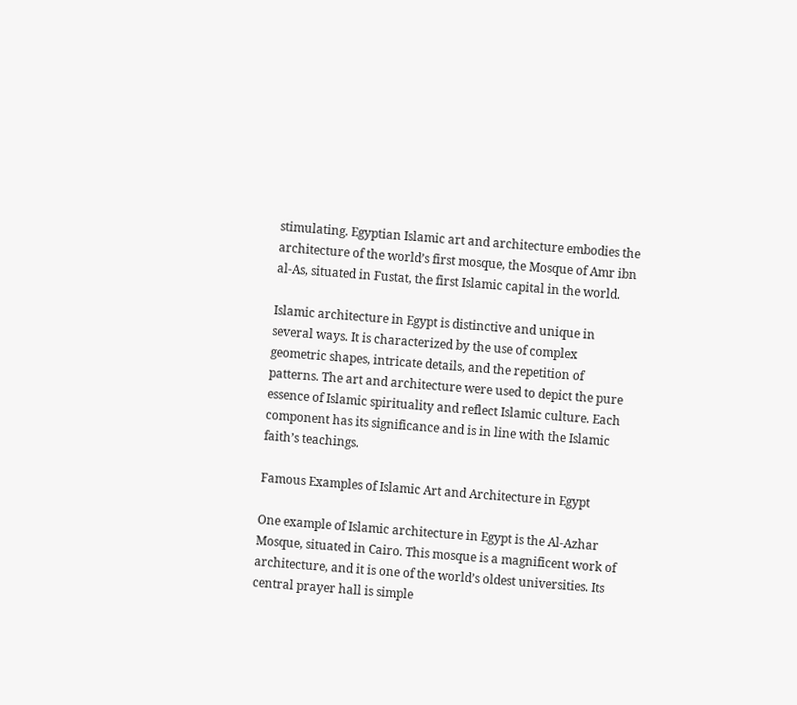stimulating. Egyptian Islamic art and architecture embodies the architecture of the world’s first mosque, the Mosque of Amr ibn al-As, situated in Fustat, the first Islamic capital in the world.

Islamic architecture in Egypt is distinctive and unique in several ways. It is characterized by the use of complex geometric shapes, intricate details, and the repetition of patterns. The art and architecture were used to depict the pure essence of Islamic spirituality and reflect Islamic culture. Each component has its significance and is in line with the Islamic faith’s teachings.

Famous Examples of Islamic Art and Architecture in Egypt

One example of Islamic architecture in Egypt is the Al-Azhar Mosque, situated in Cairo. This mosque is a magnificent work of architecture, and it is one of the world’s oldest universities. Its central prayer hall is simple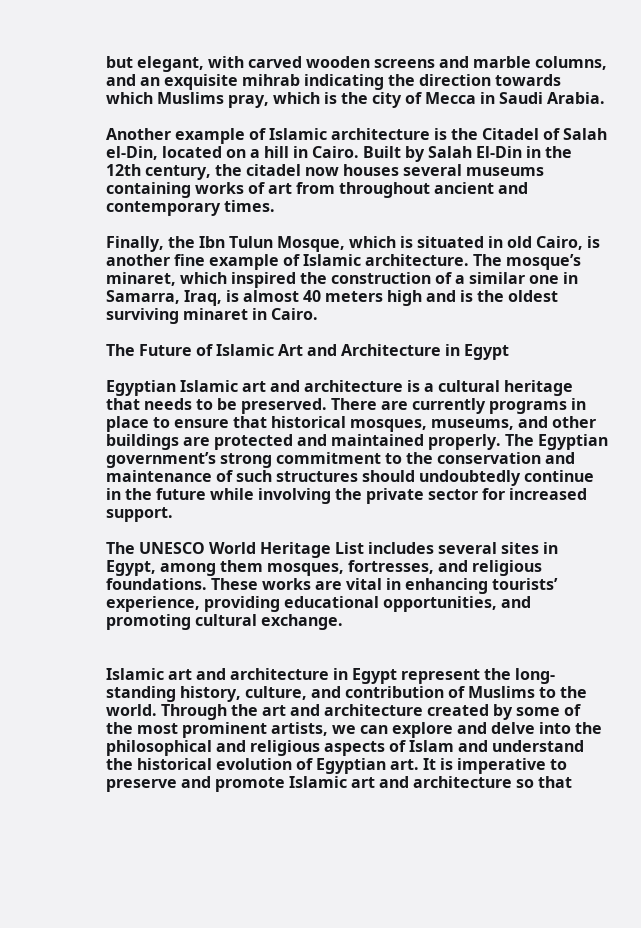but elegant, with carved wooden screens and marble columns, and an exquisite mihrab indicating the direction towards which Muslims pray, which is the city of Mecca in Saudi Arabia.

Another example of Islamic architecture is the Citadel of Salah el-Din, located on a hill in Cairo. Built by Salah El-Din in the 12th century, the citadel now houses several museums containing works of art from throughout ancient and contemporary times.

Finally, the Ibn Tulun Mosque, which is situated in old Cairo, is another fine example of Islamic architecture. The mosque’s minaret, which inspired the construction of a similar one in Samarra, Iraq, is almost 40 meters high and is the oldest surviving minaret in Cairo.

The Future of Islamic Art and Architecture in Egypt

Egyptian Islamic art and architecture is a cultural heritage that needs to be preserved. There are currently programs in place to ensure that historical mosques, museums, and other buildings are protected and maintained properly. The Egyptian government’s strong commitment to the conservation and maintenance of such structures should undoubtedly continue in the future while involving the private sector for increased support.

The UNESCO World Heritage List includes several sites in Egypt, among them mosques, fortresses, and religious foundations. These works are vital in enhancing tourists’ experience, providing educational opportunities, and promoting cultural exchange.


Islamic art and architecture in Egypt represent the long-standing history, culture, and contribution of Muslims to the world. Through the art and architecture created by some of the most prominent artists, we can explore and delve into the philosophical and religious aspects of Islam and understand the historical evolution of Egyptian art. It is imperative to preserve and promote Islamic art and architecture so that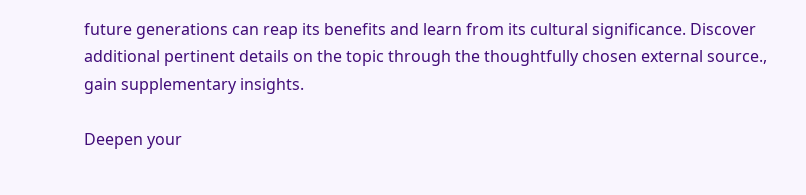future generations can reap its benefits and learn from its cultural significance. Discover additional pertinent details on the topic through the thoughtfully chosen external source., gain supplementary insights.

Deepen your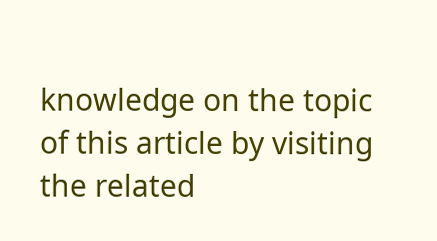knowledge on the topic of this article by visiting the related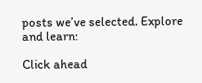posts we’ve selected. Explore and learn:

Click ahead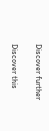Discover further

Discover this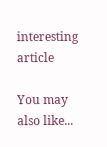interesting article

You may also like...